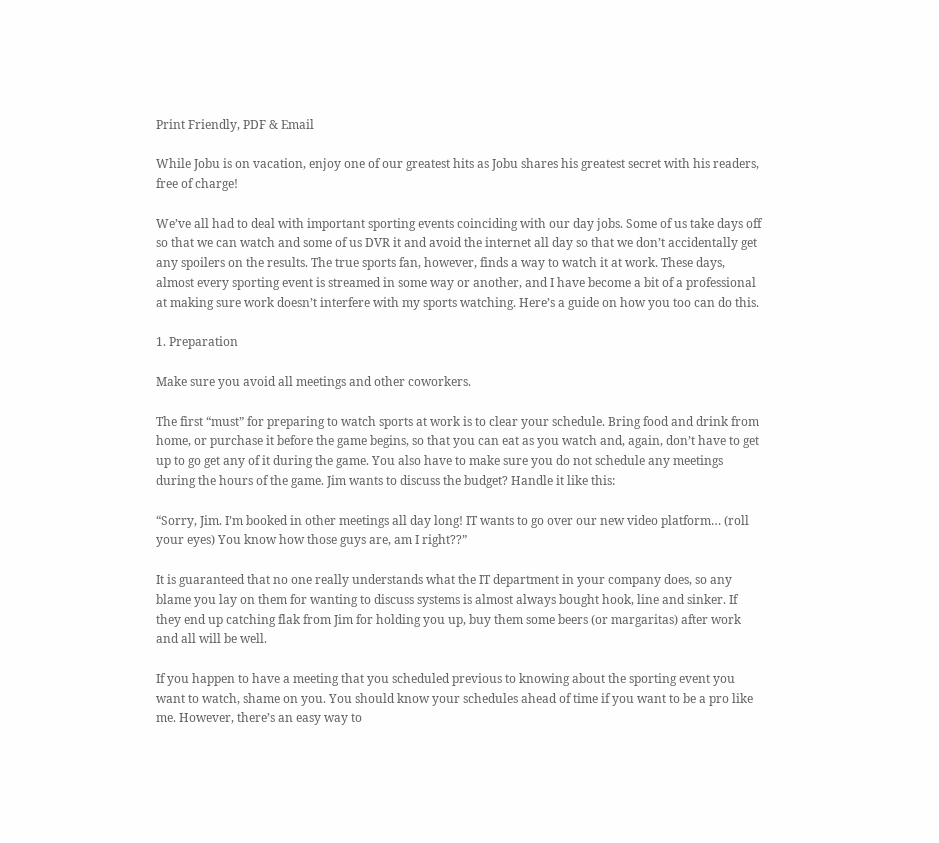Print Friendly, PDF & Email

While Jobu is on vacation, enjoy one of our greatest hits as Jobu shares his greatest secret with his readers, free of charge!

We’ve all had to deal with important sporting events coinciding with our day jobs. Some of us take days off so that we can watch and some of us DVR it and avoid the internet all day so that we don’t accidentally get any spoilers on the results. The true sports fan, however, finds a way to watch it at work. These days, almost every sporting event is streamed in some way or another, and I have become a bit of a professional at making sure work doesn’t interfere with my sports watching. Here’s a guide on how you too can do this.

1. Preparation

Make sure you avoid all meetings and other coworkers.

The first “must” for preparing to watch sports at work is to clear your schedule. Bring food and drink from home, or purchase it before the game begins, so that you can eat as you watch and, again, don’t have to get up to go get any of it during the game. You also have to make sure you do not schedule any meetings during the hours of the game. Jim wants to discuss the budget? Handle it like this:

“Sorry, Jim. I’m booked in other meetings all day long! IT wants to go over our new video platform… (roll your eyes) You know how those guys are, am I right??”

It is guaranteed that no one really understands what the IT department in your company does, so any blame you lay on them for wanting to discuss systems is almost always bought hook, line and sinker. If they end up catching flak from Jim for holding you up, buy them some beers (or margaritas) after work and all will be well.

If you happen to have a meeting that you scheduled previous to knowing about the sporting event you want to watch, shame on you. You should know your schedules ahead of time if you want to be a pro like me. However, there’s an easy way to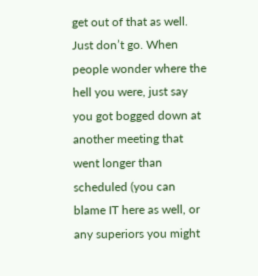get out of that as well. Just don’t go. When people wonder where the hell you were, just say you got bogged down at another meeting that went longer than scheduled (you can blame IT here as well, or any superiors you might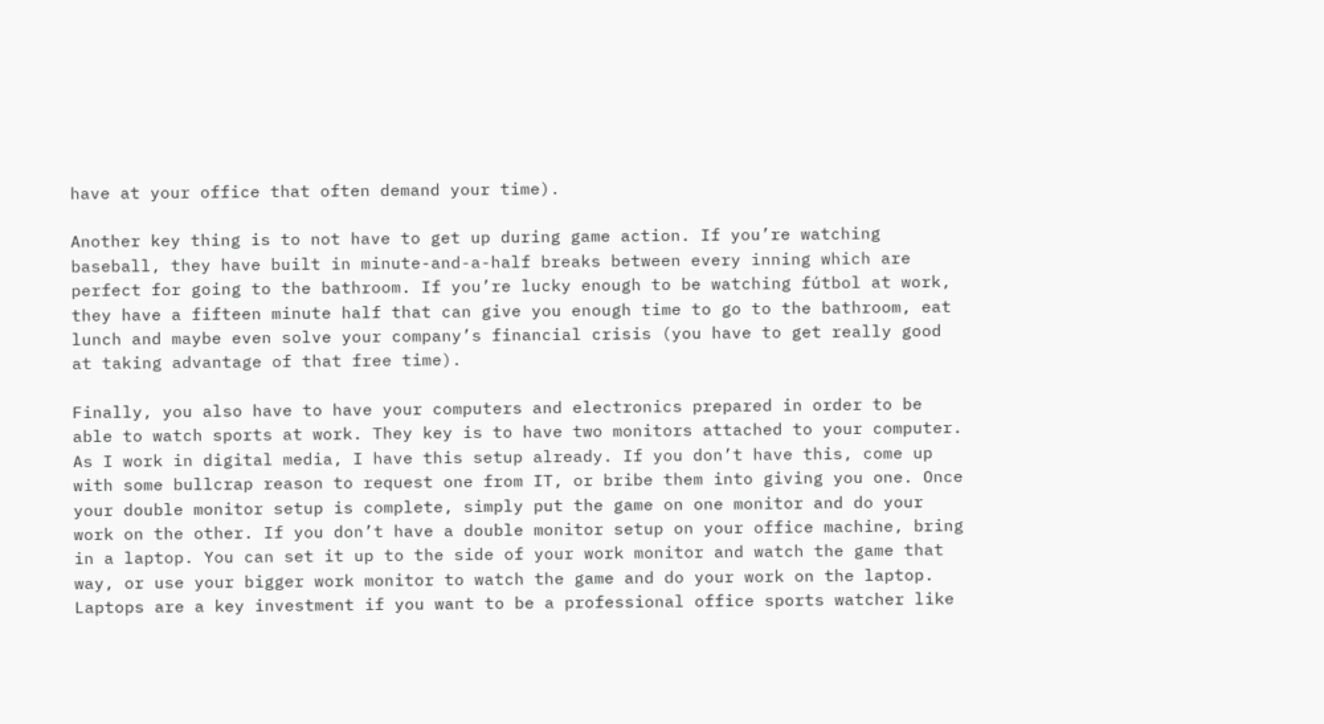have at your office that often demand your time).

Another key thing is to not have to get up during game action. If you’re watching baseball, they have built in minute-and-a-half breaks between every inning which are perfect for going to the bathroom. If you’re lucky enough to be watching fútbol at work, they have a fifteen minute half that can give you enough time to go to the bathroom, eat lunch and maybe even solve your company’s financial crisis (you have to get really good at taking advantage of that free time).

Finally, you also have to have your computers and electronics prepared in order to be able to watch sports at work. They key is to have two monitors attached to your computer. As I work in digital media, I have this setup already. If you don’t have this, come up with some bullcrap reason to request one from IT, or bribe them into giving you one. Once your double monitor setup is complete, simply put the game on one monitor and do your work on the other. If you don’t have a double monitor setup on your office machine, bring in a laptop. You can set it up to the side of your work monitor and watch the game that way, or use your bigger work monitor to watch the game and do your work on the laptop. Laptops are a key investment if you want to be a professional office sports watcher like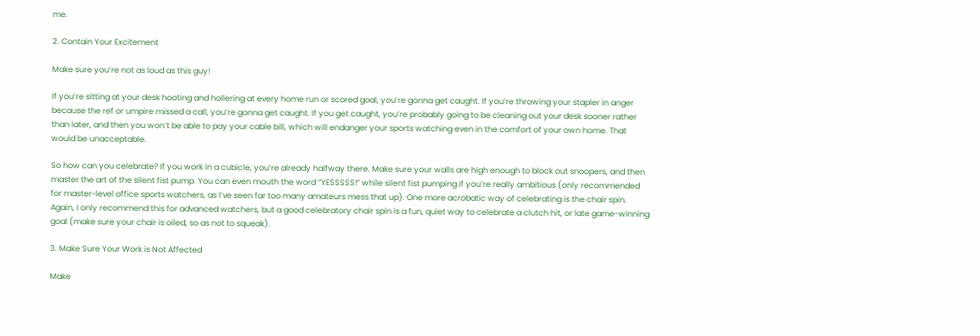me.

2. Contain Your Excitement

Make sure you’re not as loud as this guy!

If you’re sitting at your desk hooting and hollering at every home run or scored goal, you’re gonna get caught. If you’re throwing your stapler in anger because the ref or umpire missed a call, you’re gonna get caught. If you get caught, you’re probably going to be cleaning out your desk sooner rather than later, and then you won’t be able to pay your cable bill, which will endanger your sports watching even in the comfort of your own home. That would be unacceptable.

So how can you celebrate? If you work in a cubicle, you’re already halfway there. Make sure your walls are high enough to block out snoopers, and then master the art of the silent fist pump. You can even mouth the word “YESSSSS!” while silent fist pumping if you’re really ambitious (only recommended for master-level office sports watchers, as I’ve seen far too many amateurs mess that up). One more acrobatic way of celebrating is the chair spin. Again, I only recommend this for advanced watchers, but a good celebratory chair spin is a fun, quiet way to celebrate a clutch hit, or late game-winning goal (make sure your chair is oiled, so as not to squeak).

3. Make Sure Your Work is Not Affected

Make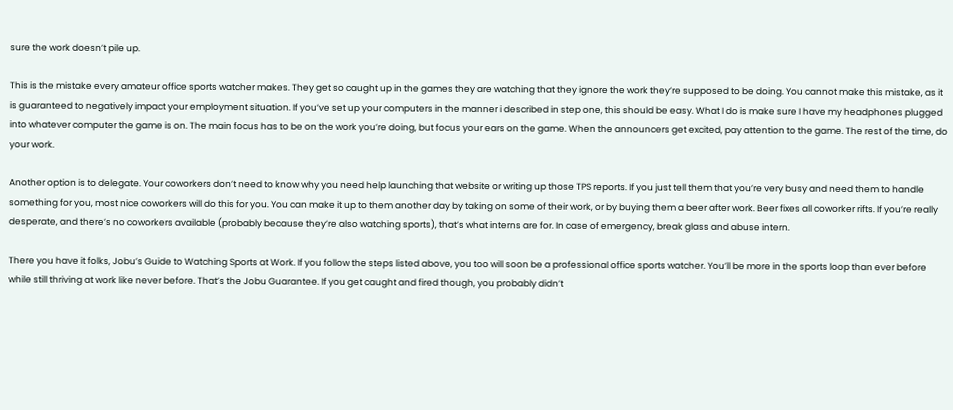sure the work doesn’t pile up.

This is the mistake every amateur office sports watcher makes. They get so caught up in the games they are watching that they ignore the work they’re supposed to be doing. You cannot make this mistake, as it is guaranteed to negatively impact your employment situation. If you’ve set up your computers in the manner i described in step one, this should be easy. What I do is make sure I have my headphones plugged into whatever computer the game is on. The main focus has to be on the work you’re doing, but focus your ears on the game. When the announcers get excited, pay attention to the game. The rest of the time, do your work.

Another option is to delegate. Your coworkers don’t need to know why you need help launching that website or writing up those TPS reports. If you just tell them that you’re very busy and need them to handle something for you, most nice coworkers will do this for you. You can make it up to them another day by taking on some of their work, or by buying them a beer after work. Beer fixes all coworker rifts. If you’re really desperate, and there’s no coworkers available (probably because they’re also watching sports), that’s what interns are for. In case of emergency, break glass and abuse intern.

There you have it folks, Jobu’s Guide to Watching Sports at Work. If you follow the steps listed above, you too will soon be a professional office sports watcher. You’ll be more in the sports loop than ever before while still thriving at work like never before. That’s the Jobu Guarantee. If you get caught and fired though, you probably didn’t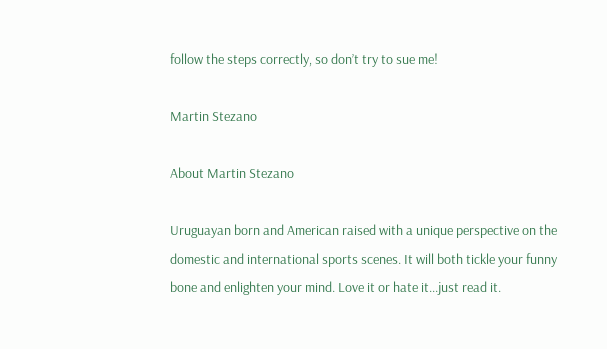follow the steps correctly, so don’t try to sue me!

Martin Stezano

About Martin Stezano

Uruguayan born and American raised with a unique perspective on the domestic and international sports scenes. It will both tickle your funny bone and enlighten your mind. Love it or hate it...just read it.